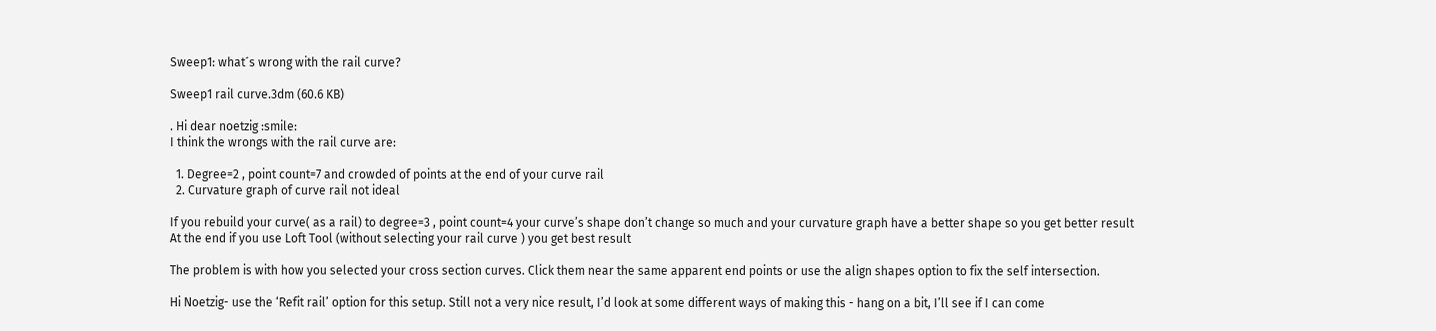Sweep1: what´s wrong with the rail curve?

Sweep1 rail curve.3dm (60.6 KB)

. Hi dear noetzig :smile:
I think the wrongs with the rail curve are:

  1. Degree=2 , point count=7 and crowded of points at the end of your curve rail
  2. Curvature graph of curve rail not ideal

If you rebuild your curve( as a rail) to degree=3 , point count=4 your curve’s shape don’t change so much and your curvature graph have a better shape so you get better result
At the end if you use Loft Tool (without selecting your rail curve ) you get best result

The problem is with how you selected your cross section curves. Click them near the same apparent end points or use the align shapes option to fix the self intersection.

Hi Noetzig- use the ‘Refit rail’ option for this setup. Still not a very nice result, I’d look at some different ways of making this - hang on a bit, I’ll see if I can come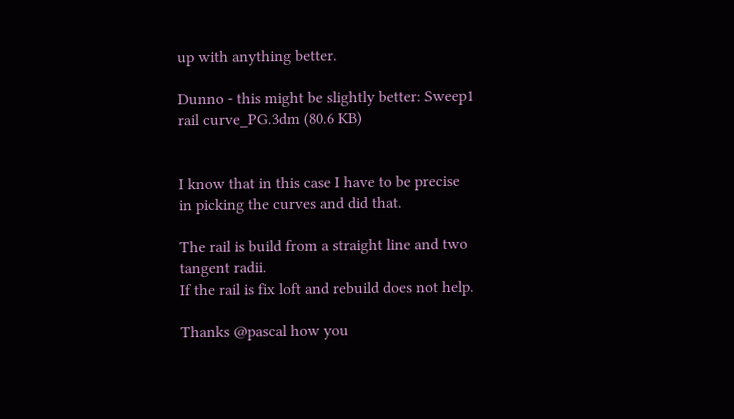up with anything better.

Dunno - this might be slightly better: Sweep1 rail curve_PG.3dm (80.6 KB)


I know that in this case I have to be precise in picking the curves and did that.

The rail is build from a straight line and two tangent radii.
If the rail is fix loft and rebuild does not help.

Thanks @pascal how you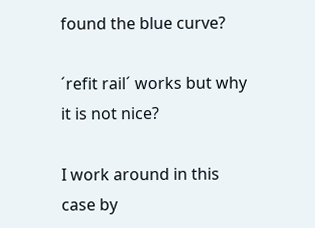found the blue curve?

´refit rail´ works but why it is not nice?

I work around in this case by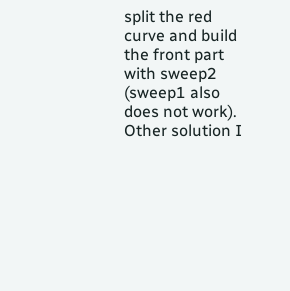split the red curve and build the front part with sweep2 (sweep1 also does not work). Other solution I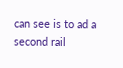can see is to ad a second rail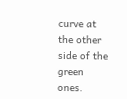curve at the other side of the green ones.